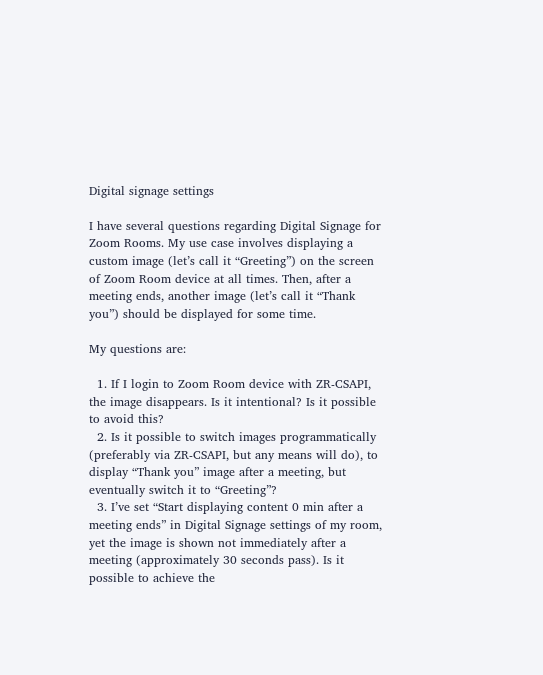Digital signage settings

I have several questions regarding Digital Signage for Zoom Rooms. My use case involves displaying a custom image (let’s call it “Greeting”) on the screen of Zoom Room device at all times. Then, after a meeting ends, another image (let’s call it “Thank you”) should be displayed for some time.

My questions are:

  1. If I login to Zoom Room device with ZR-CSAPI, the image disappears. Is it intentional? Is it possible to avoid this?
  2. Is it possible to switch images programmatically (preferably via ZR-CSAPI, but any means will do), to display “Thank you” image after a meeting, but eventually switch it to “Greeting”?
  3. I’ve set “Start displaying content 0 min after a meeting ends” in Digital Signage settings of my room, yet the image is shown not immediately after a meeting (approximately 30 seconds pass). Is it possible to achieve the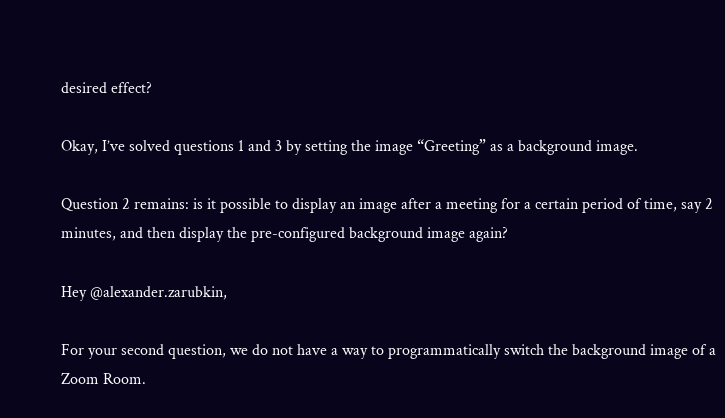desired effect?

Okay, I’ve solved questions 1 and 3 by setting the image “Greeting” as a background image.

Question 2 remains: is it possible to display an image after a meeting for a certain period of time, say 2 minutes, and then display the pre-configured background image again?

Hey @alexander.zarubkin,

For your second question, we do not have a way to programmatically switch the background image of a Zoom Room.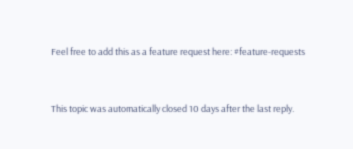Feel free to add this as a feature request here: #feature-requests


This topic was automatically closed 10 days after the last reply.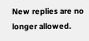New replies are no longer allowed.